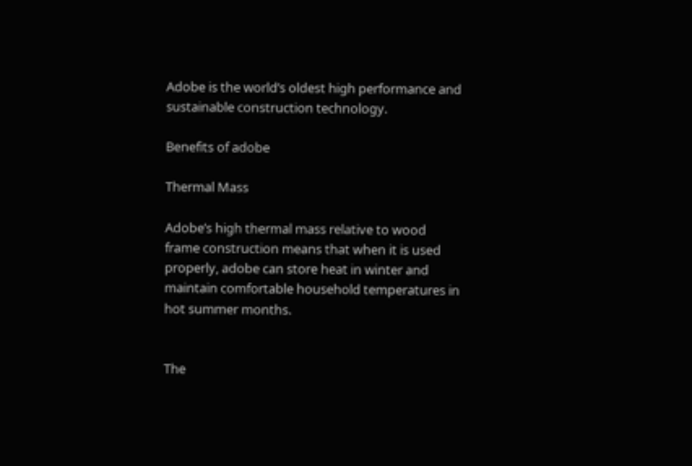Adobe is the world’s oldest high performance and sustainable construction technology.

Benefits of adobe

Thermal Mass

Adobe’s high thermal mass relative to wood frame construction means that when it is used properly, adobe can store heat in winter and maintain comfortable household temperatures in hot summer months.


The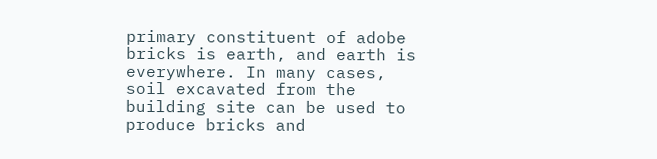primary constituent of adobe bricks is earth, and earth is everywhere. In many cases, soil excavated from the building site can be used to produce bricks and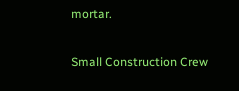mortar.

Small Construction Crew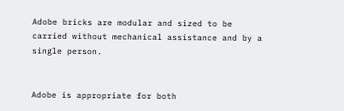Adobe bricks are modular and sized to be carried without mechanical assistance and by a single person.


Adobe is appropriate for both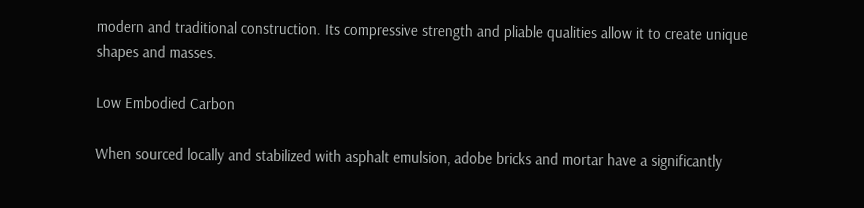modern and traditional construction. Its compressive strength and pliable qualities allow it to create unique shapes and masses.

Low Embodied Carbon

When sourced locally and stabilized with asphalt emulsion, adobe bricks and mortar have a significantly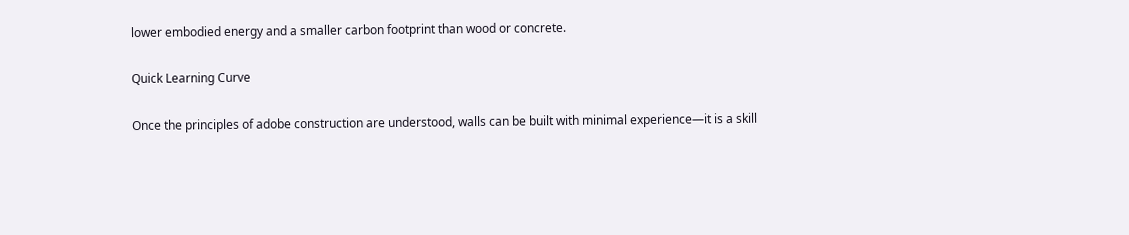lower embodied energy and a smaller carbon footprint than wood or concrete.

Quick Learning Curve

Once the principles of adobe construction are understood, walls can be built with minimal experience—it is a skill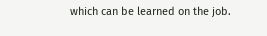which can be learned on the job.